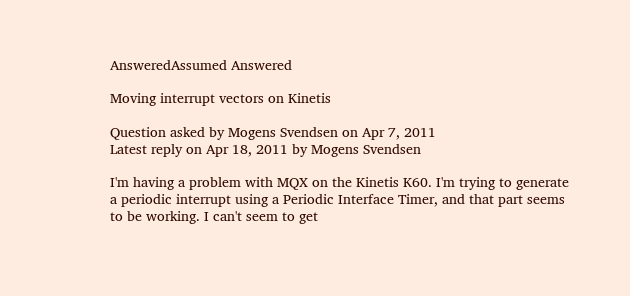AnsweredAssumed Answered

Moving interrupt vectors on Kinetis

Question asked by Mogens Svendsen on Apr 7, 2011
Latest reply on Apr 18, 2011 by Mogens Svendsen

I'm having a problem with MQX on the Kinetis K60. I'm trying to generate a periodic interrupt using a Periodic Interface Timer, and that part seems to be working. I can't seem to get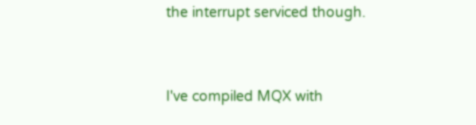the interrupt serviced though.


I've compiled MQX with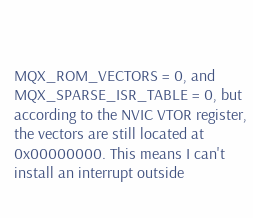MQX_ROM_VECTORS = 0, and MQX_SPARSE_ISR_TABLE = 0, but according to the NVIC VTOR register, the vectors are still located at 0x00000000. This means I can't install an interrupt outside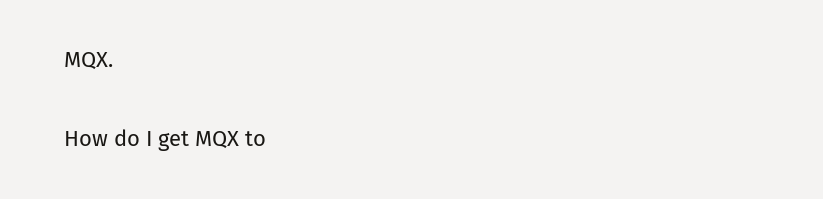MQX.


How do I get MQX to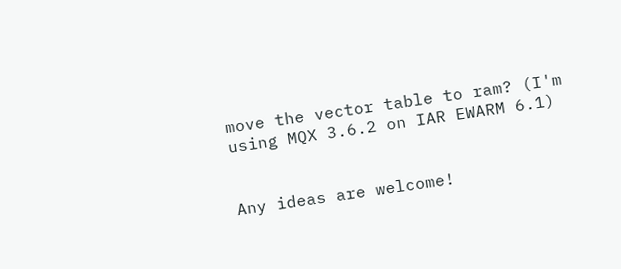move the vector table to ram? (I'm using MQX 3.6.2 on IAR EWARM 6.1)


Any ideas are welcome!